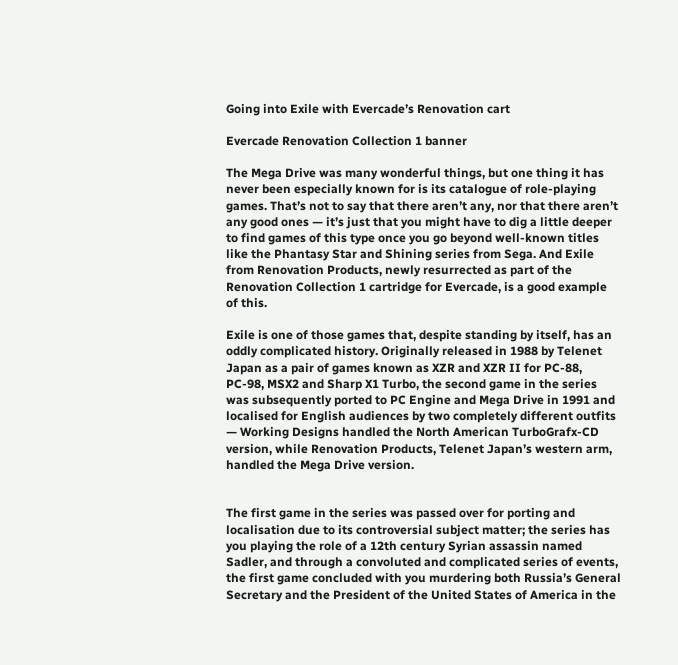Going into Exile with Evercade’s Renovation cart

Evercade Renovation Collection 1 banner

The Mega Drive was many wonderful things, but one thing it has never been especially known for is its catalogue of role-playing games. That’s not to say that there aren’t any, nor that there aren’t any good ones — it’s just that you might have to dig a little deeper to find games of this type once you go beyond well-known titles like the Phantasy Star and Shining series from Sega. And Exile from Renovation Products, newly resurrected as part of the Renovation Collection 1 cartridge for Evercade, is a good example of this.

Exile is one of those games that, despite standing by itself, has an oddly complicated history. Originally released in 1988 by Telenet Japan as a pair of games known as XZR and XZR II for PC-88, PC-98, MSX2 and Sharp X1 Turbo, the second game in the series was subsequently ported to PC Engine and Mega Drive in 1991 and localised for English audiences by two completely different outfits — Working Designs handled the North American TurboGrafx-CD version, while Renovation Products, Telenet Japan’s western arm, handled the Mega Drive version.


The first game in the series was passed over for porting and localisation due to its controversial subject matter; the series has you playing the role of a 12th century Syrian assassin named Sadler, and through a convoluted and complicated series of events, the first game concluded with you murdering both Russia’s General Secretary and the President of the United States of America in the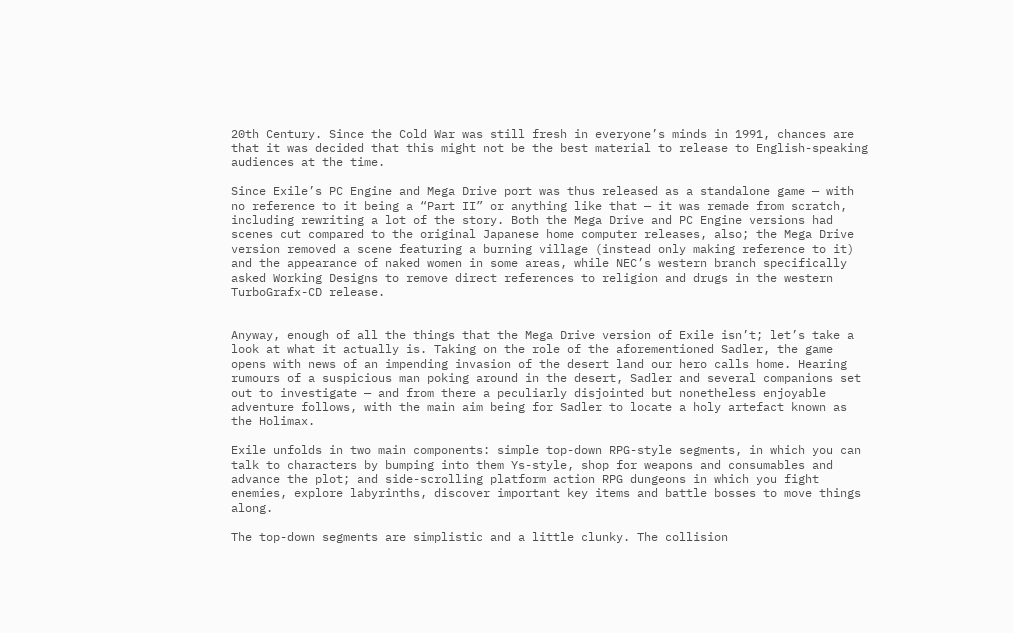20th Century. Since the Cold War was still fresh in everyone’s minds in 1991, chances are that it was decided that this might not be the best material to release to English-speaking audiences at the time.

Since Exile’s PC Engine and Mega Drive port was thus released as a standalone game — with no reference to it being a “Part II” or anything like that — it was remade from scratch, including rewriting a lot of the story. Both the Mega Drive and PC Engine versions had scenes cut compared to the original Japanese home computer releases, also; the Mega Drive version removed a scene featuring a burning village (instead only making reference to it) and the appearance of naked women in some areas, while NEC’s western branch specifically asked Working Designs to remove direct references to religion and drugs in the western TurboGrafx-CD release.


Anyway, enough of all the things that the Mega Drive version of Exile isn’t; let’s take a look at what it actually is. Taking on the role of the aforementioned Sadler, the game opens with news of an impending invasion of the desert land our hero calls home. Hearing rumours of a suspicious man poking around in the desert, Sadler and several companions set out to investigate — and from there a peculiarly disjointed but nonetheless enjoyable adventure follows, with the main aim being for Sadler to locate a holy artefact known as the Holimax.

Exile unfolds in two main components: simple top-down RPG-style segments, in which you can talk to characters by bumping into them Ys-style, shop for weapons and consumables and advance the plot; and side-scrolling platform action RPG dungeons in which you fight enemies, explore labyrinths, discover important key items and battle bosses to move things along.

The top-down segments are simplistic and a little clunky. The collision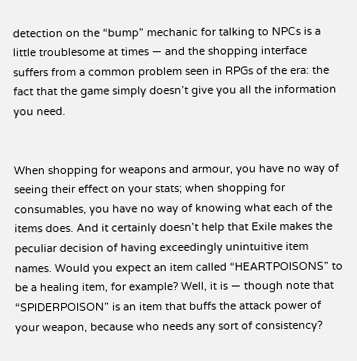detection on the “bump” mechanic for talking to NPCs is a little troublesome at times — and the shopping interface suffers from a common problem seen in RPGs of the era: the fact that the game simply doesn’t give you all the information you need.


When shopping for weapons and armour, you have no way of seeing their effect on your stats; when shopping for consumables, you have no way of knowing what each of the items does. And it certainly doesn’t help that Exile makes the peculiar decision of having exceedingly unintuitive item names. Would you expect an item called “HEARTPOISONS” to be a healing item, for example? Well, it is — though note that “SPIDERPOISON” is an item that buffs the attack power of your weapon, because who needs any sort of consistency?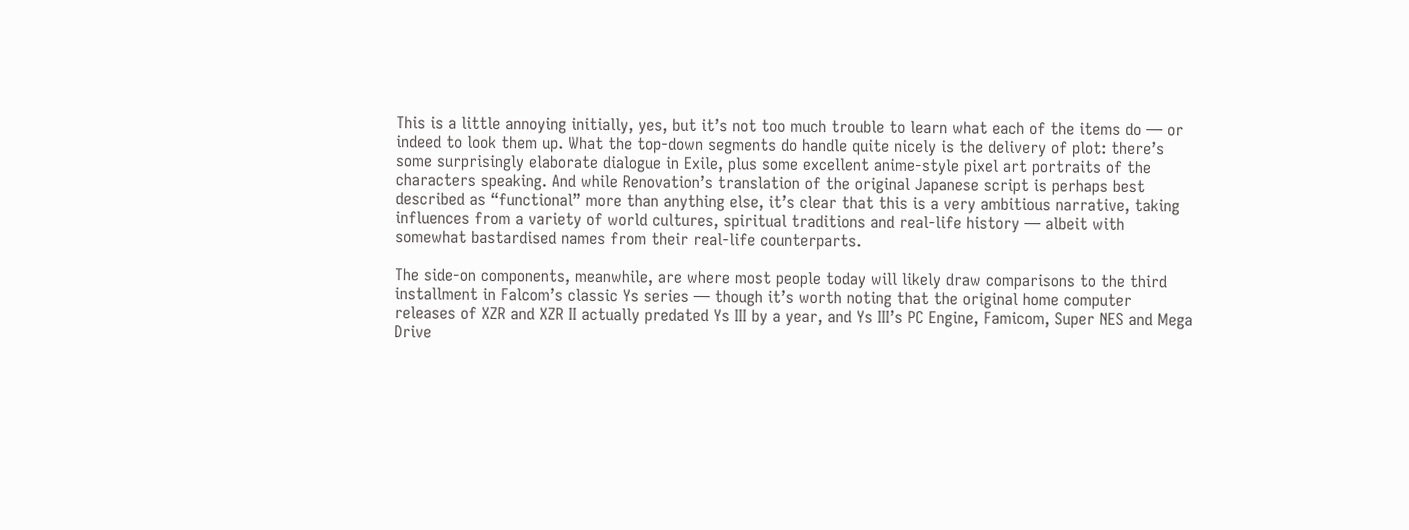This is a little annoying initially, yes, but it’s not too much trouble to learn what each of the items do — or indeed to look them up. What the top-down segments do handle quite nicely is the delivery of plot: there’s some surprisingly elaborate dialogue in Exile, plus some excellent anime-style pixel art portraits of the characters speaking. And while Renovation’s translation of the original Japanese script is perhaps best described as “functional” more than anything else, it’s clear that this is a very ambitious narrative, taking influences from a variety of world cultures, spiritual traditions and real-life history — albeit with somewhat bastardised names from their real-life counterparts.

The side-on components, meanwhile, are where most people today will likely draw comparisons to the third installment in Falcom’s classic Ys series — though it’s worth noting that the original home computer releases of XZR and XZR II actually predated Ys III by a year, and Ys III’s PC Engine, Famicom, Super NES and Mega Drive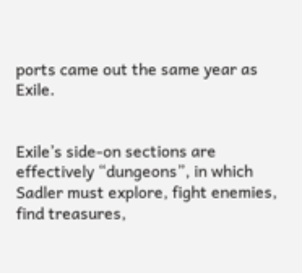ports came out the same year as Exile.


Exile’s side-on sections are effectively “dungeons”, in which Sadler must explore, fight enemies, find treasures,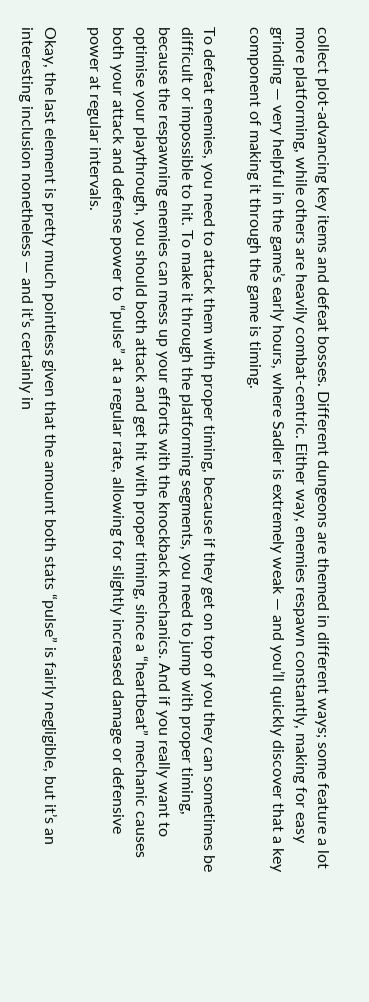collect plot-advancing key items and defeat bosses. Different dungeons are themed in different ways; some feature a lot more platforming, while others are heavily combat-centric. Either way, enemies respawn constantly, making for easy grinding — very helpful in the game’s early hours, where Sadler is extremely weak — and you’ll quickly discover that a key component of making it through the game is timing.

To defeat enemies, you need to attack them with proper timing, because if they get on top of you they can sometimes be difficult or impossible to hit. To make it through the platforming segments, you need to jump with proper timing, because the respawning enemies can mess up your efforts with the knockback mechanics. And if you really want to optimise your playthrough, you should both attack and get hit with proper timing, since a “heartbeat” mechanic causes both your attack and defense power to “pulse” at a regular rate, allowing for slightly increased damage or defensive power at regular intervals.

Okay, the last element is pretty much pointless given that the amount both stats “pulse” is fairly negligible, but it’s an interesting inclusion nonetheless — and it’s certainly in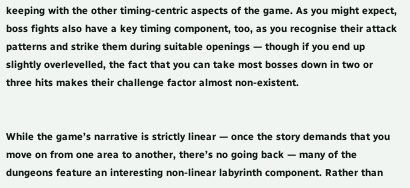keeping with the other timing-centric aspects of the game. As you might expect, boss fights also have a key timing component, too, as you recognise their attack patterns and strike them during suitable openings — though if you end up slightly overlevelled, the fact that you can take most bosses down in two or three hits makes their challenge factor almost non-existent.


While the game’s narrative is strictly linear — once the story demands that you move on from one area to another, there’s no going back — many of the dungeons feature an interesting non-linear labyrinth component. Rather than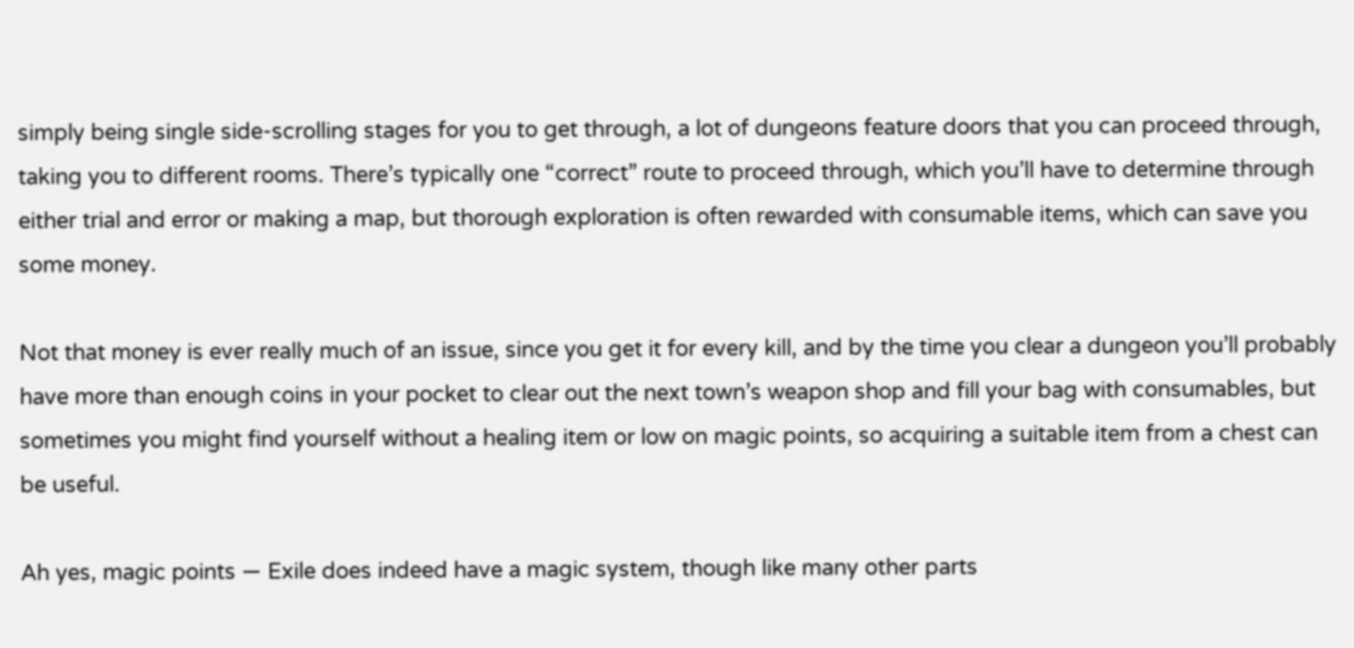simply being single side-scrolling stages for you to get through, a lot of dungeons feature doors that you can proceed through, taking you to different rooms. There’s typically one “correct” route to proceed through, which you’ll have to determine through either trial and error or making a map, but thorough exploration is often rewarded with consumable items, which can save you some money.

Not that money is ever really much of an issue, since you get it for every kill, and by the time you clear a dungeon you’ll probably have more than enough coins in your pocket to clear out the next town’s weapon shop and fill your bag with consumables, but sometimes you might find yourself without a healing item or low on magic points, so acquiring a suitable item from a chest can be useful.

Ah yes, magic points — Exile does indeed have a magic system, though like many other parts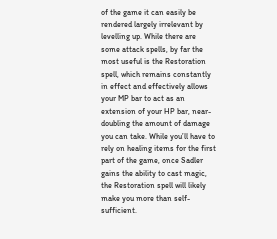of the game it can easily be rendered largely irrelevant by levelling up. While there are some attack spells, by far the most useful is the Restoration spell, which remains constantly in effect and effectively allows your MP bar to act as an extension of your HP bar, near-doubling the amount of damage you can take. While you’ll have to rely on healing items for the first part of the game, once Sadler gains the ability to cast magic, the Restoration spell will likely make you more than self-sufficient.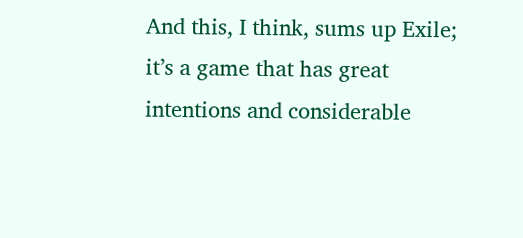And this, I think, sums up Exile; it’s a game that has great intentions and considerable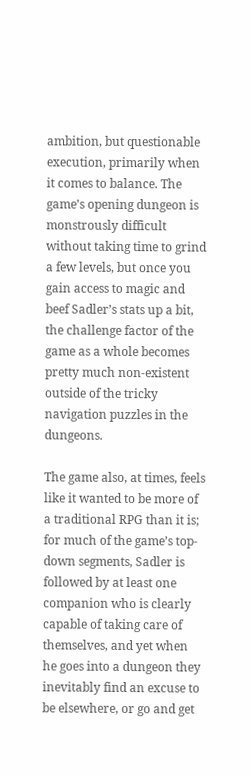ambition, but questionable execution, primarily when it comes to balance. The game’s opening dungeon is monstrously difficult without taking time to grind a few levels, but once you gain access to magic and beef Sadler’s stats up a bit, the challenge factor of the game as a whole becomes pretty much non-existent outside of the tricky navigation puzzles in the dungeons.

The game also, at times, feels like it wanted to be more of a traditional RPG than it is; for much of the game’s top-down segments, Sadler is followed by at least one companion who is clearly capable of taking care of themselves, and yet when he goes into a dungeon they inevitably find an excuse to be elsewhere, or go and get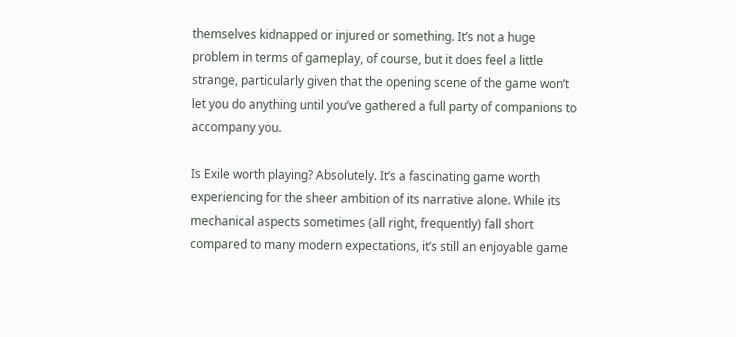themselves kidnapped or injured or something. It’s not a huge problem in terms of gameplay, of course, but it does feel a little strange, particularly given that the opening scene of the game won’t let you do anything until you’ve gathered a full party of companions to accompany you.

Is Exile worth playing? Absolutely. It’s a fascinating game worth experiencing for the sheer ambition of its narrative alone. While its mechanical aspects sometimes (all right, frequently) fall short compared to many modern expectations, it’s still an enjoyable game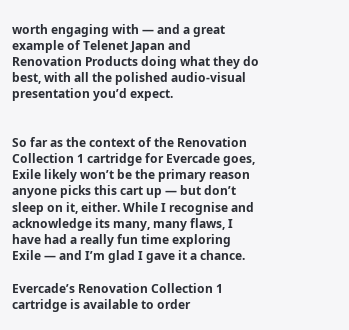worth engaging with — and a great example of Telenet Japan and Renovation Products doing what they do best, with all the polished audio-visual presentation you’d expect.


So far as the context of the Renovation Collection 1 cartridge for Evercade goes, Exile likely won’t be the primary reason anyone picks this cart up — but don’t sleep on it, either. While I recognise and acknowledge its many, many flaws, I have had a really fun time exploring Exile — and I’m glad I gave it a chance.

Evercade’s Renovation Collection 1 cartridge is available to order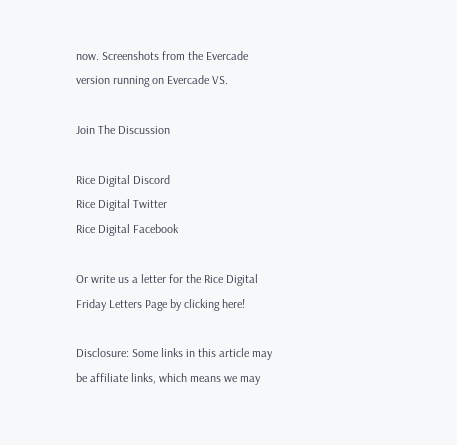now. Screenshots from the Evercade version running on Evercade VS.

Join The Discussion

Rice Digital Discord
Rice Digital Twitter
Rice Digital Facebook

Or write us a letter for the Rice Digital Friday Letters Page by clicking here!

Disclosure: Some links in this article may be affiliate links, which means we may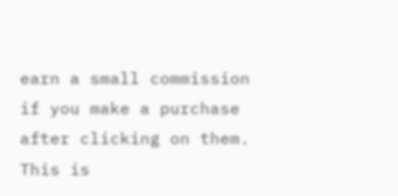earn a small commission if you make a purchase after clicking on them. This is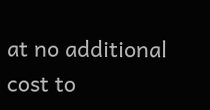at no additional cost to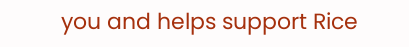you and helps support Rice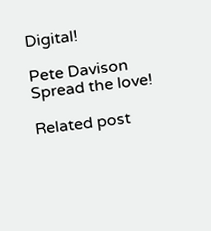Digital!

Pete Davison
Spread the love!

Related post